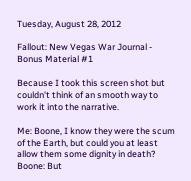Tuesday, August 28, 2012

Fallout: New Vegas War Journal - Bonus Material #1

Because I took this screen shot but couldn't think of an smooth way to work it into the narrative.

Me: Boone, I know they were the scum of the Earth, but could you at least allow them some dignity in death?
Boone: But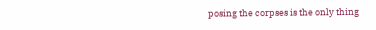posing the corpses is the only thing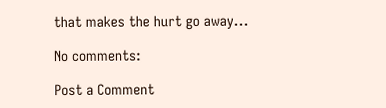that makes the hurt go away...

No comments:

Post a Comment